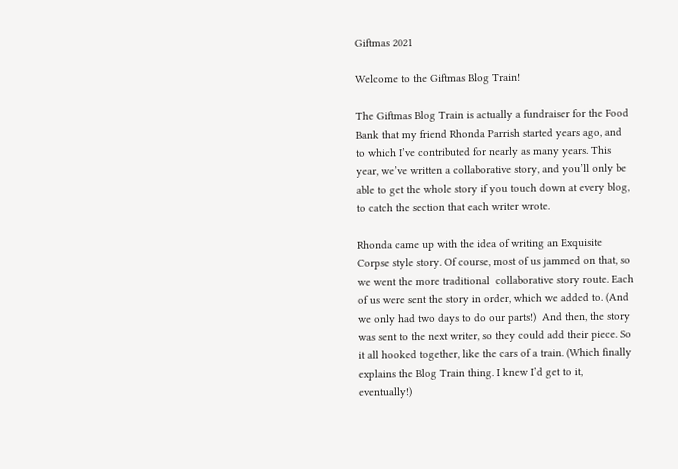Giftmas 2021

Welcome to the Giftmas Blog Train!

The Giftmas Blog Train is actually a fundraiser for the Food Bank that my friend Rhonda Parrish started years ago, and to which I’ve contributed for nearly as many years. This year, we’ve written a collaborative story, and you’ll only be able to get the whole story if you touch down at every blog, to catch the section that each writer wrote.

Rhonda came up with the idea of writing an Exquisite Corpse style story. Of course, most of us jammed on that, so we went the more traditional  collaborative story route. Each of us were sent the story in order, which we added to. (And we only had two days to do our parts!)  And then, the story was sent to the next writer, so they could add their piece. So it all hooked together, like the cars of a train. (Which finally explains the Blog Train thing. I knew I’d get to it, eventually!)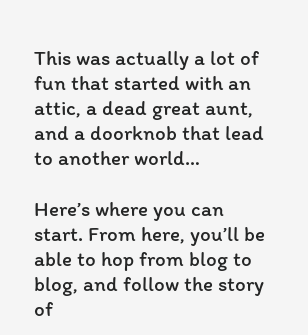This was actually a lot of fun that started with an attic, a dead great aunt, and a doorknob that lead to another world…

Here’s where you can start. From here, you’ll be able to hop from blog to blog, and follow the story of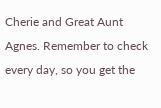Cherie and Great Aunt Agnes. Remember to check every day, so you get the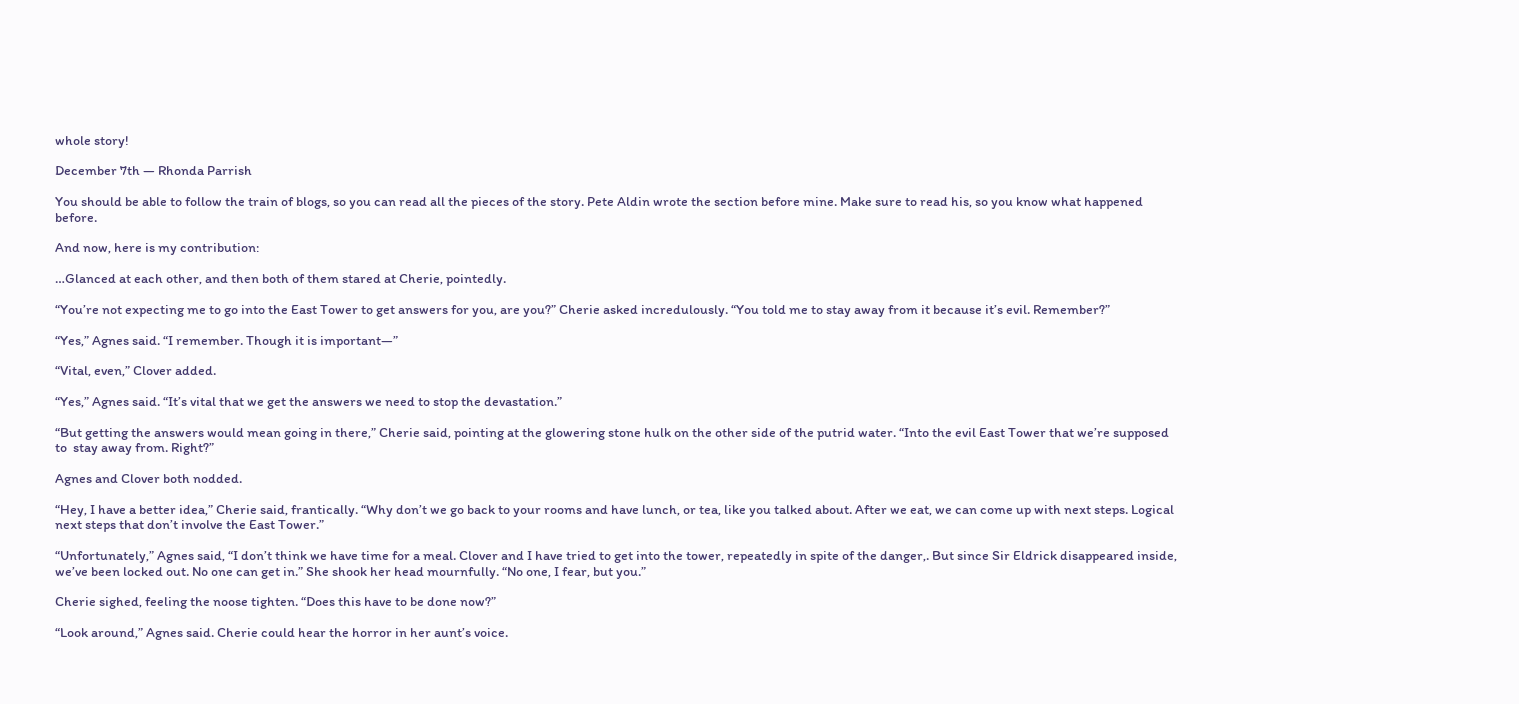whole story!

December 7th — Rhonda Parrish

You should be able to follow the train of blogs, so you can read all the pieces of the story. Pete Aldin wrote the section before mine. Make sure to read his, so you know what happened before.

And now, here is my contribution:

…Glanced at each other, and then both of them stared at Cherie, pointedly.

“You’re not expecting me to go into the East Tower to get answers for you, are you?” Cherie asked incredulously. “You told me to stay away from it because it’s evil. Remember?”

“Yes,” Agnes said. “I remember. Though it is important—”

“Vital, even,” Clover added.

“Yes,” Agnes said. “It’s vital that we get the answers we need to stop the devastation.”

“But getting the answers would mean going in there,” Cherie said, pointing at the glowering stone hulk on the other side of the putrid water. “Into the evil East Tower that we’re supposed to  stay away from. Right?”

Agnes and Clover both nodded.

“Hey, I have a better idea,” Cherie said, frantically. “Why don’t we go back to your rooms and have lunch, or tea, like you talked about. After we eat, we can come up with next steps. Logical next steps that don’t involve the East Tower.”

“Unfortunately,” Agnes said, “I don’t think we have time for a meal. Clover and I have tried to get into the tower, repeatedly in spite of the danger,. But since Sir Eldrick disappeared inside, we’ve been locked out. No one can get in.” She shook her head mournfully. “No one, I fear, but you.”

Cherie sighed, feeling the noose tighten. “Does this have to be done now?”

“Look around,” Agnes said. Cherie could hear the horror in her aunt’s voice.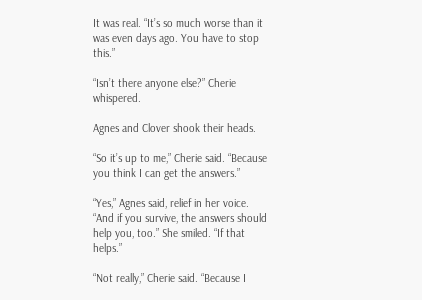It was real. “It’s so much worse than it was even days ago. You have to stop this.”

“Isn’t there anyone else?” Cherie whispered.

Agnes and Clover shook their heads.

“So it’s up to me,” Cherie said. “Because you think I can get the answers.”

“Yes,” Agnes said, relief in her voice. “And if you survive, the answers should help you, too.” She smiled. “If that helps.”

“Not really,” Cherie said. “Because I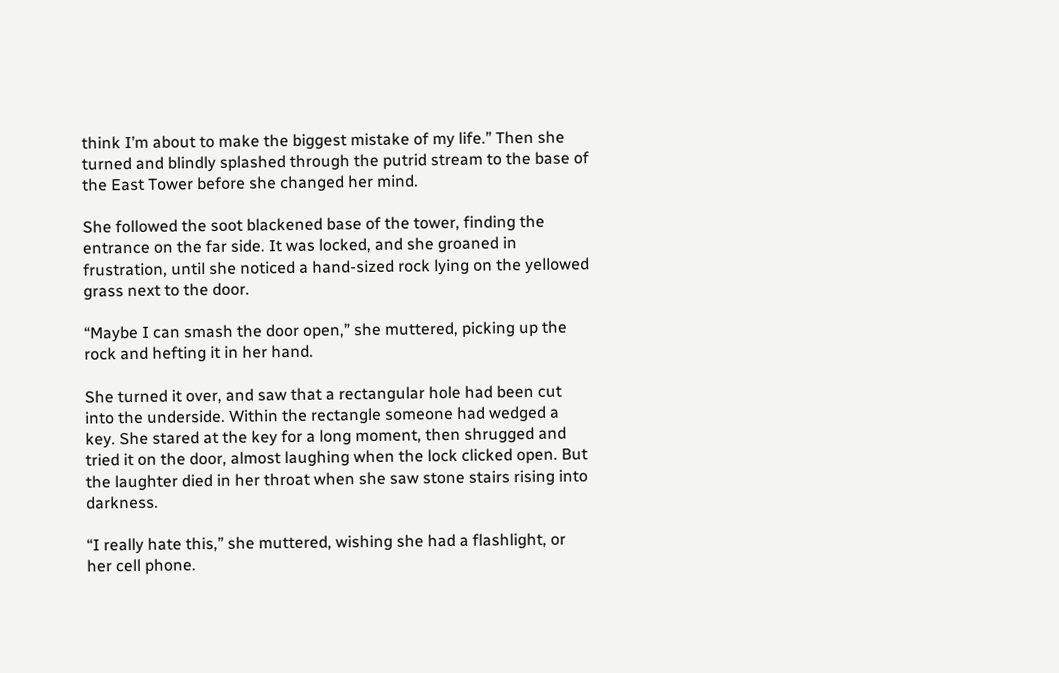think I’m about to make the biggest mistake of my life.” Then she turned and blindly splashed through the putrid stream to the base of the East Tower before she changed her mind.

She followed the soot blackened base of the tower, finding the entrance on the far side. It was locked, and she groaned in frustration, until she noticed a hand-sized rock lying on the yellowed grass next to the door.

“Maybe I can smash the door open,” she muttered, picking up the rock and hefting it in her hand.

She turned it over, and saw that a rectangular hole had been cut into the underside. Within the rectangle someone had wedged a key. She stared at the key for a long moment, then shrugged and tried it on the door, almost laughing when the lock clicked open. But the laughter died in her throat when she saw stone stairs rising into darkness.

“I really hate this,” she muttered, wishing she had a flashlight, or her cell phone.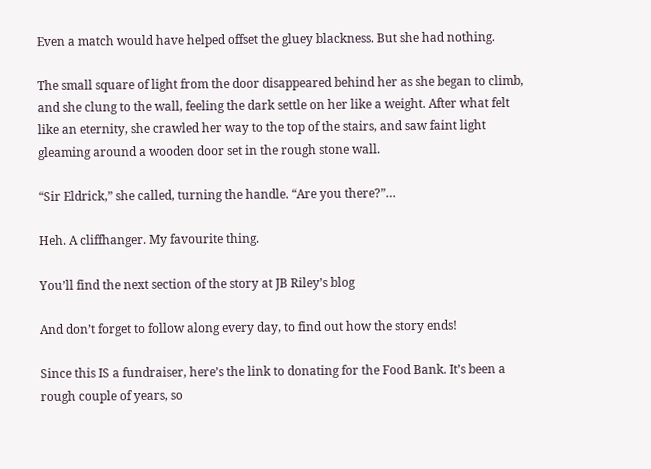Even a match would have helped offset the gluey blackness. But she had nothing.

The small square of light from the door disappeared behind her as she began to climb, and she clung to the wall, feeling the dark settle on her like a weight. After what felt like an eternity, she crawled her way to the top of the stairs, and saw faint light gleaming around a wooden door set in the rough stone wall.

“Sir Eldrick,” she called, turning the handle. “Are you there?”…

Heh. A cliffhanger. My favourite thing.

You’ll find the next section of the story at JB Riley’s blog

And don’t forget to follow along every day, to find out how the story ends!

Since this IS a fundraiser, here’s the link to donating for the Food Bank. It’s been a rough couple of years, so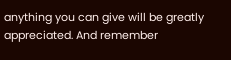anything you can give will be greatly appreciated. And remember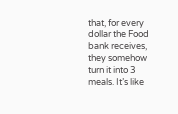that, for every dollar the Food bank receives,  they somehow turn it into 3 meals. It’s like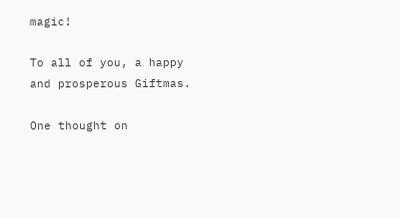magic!

To all of you, a happy and prosperous Giftmas.

One thought on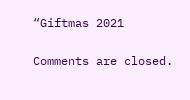“Giftmas 2021

Comments are closed.